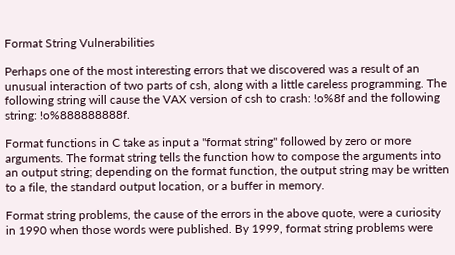Format String Vulnerabilities

Perhaps one of the most interesting errors that we discovered was a result of an unusual interaction of two parts of csh, along with a little careless programming. The following string will cause the VAX version of csh to crash: !o%8f and the following string: !o%888888888f.

Format functions in C take as input a "format string" followed by zero or more arguments. The format string tells the function how to compose the arguments into an output string; depending on the format function, the output string may be written to a file, the standard output location, or a buffer in memory.

Format string problems, the cause of the errors in the above quote, were a curiosity in 1990 when those words were published. By 1999, format string problems were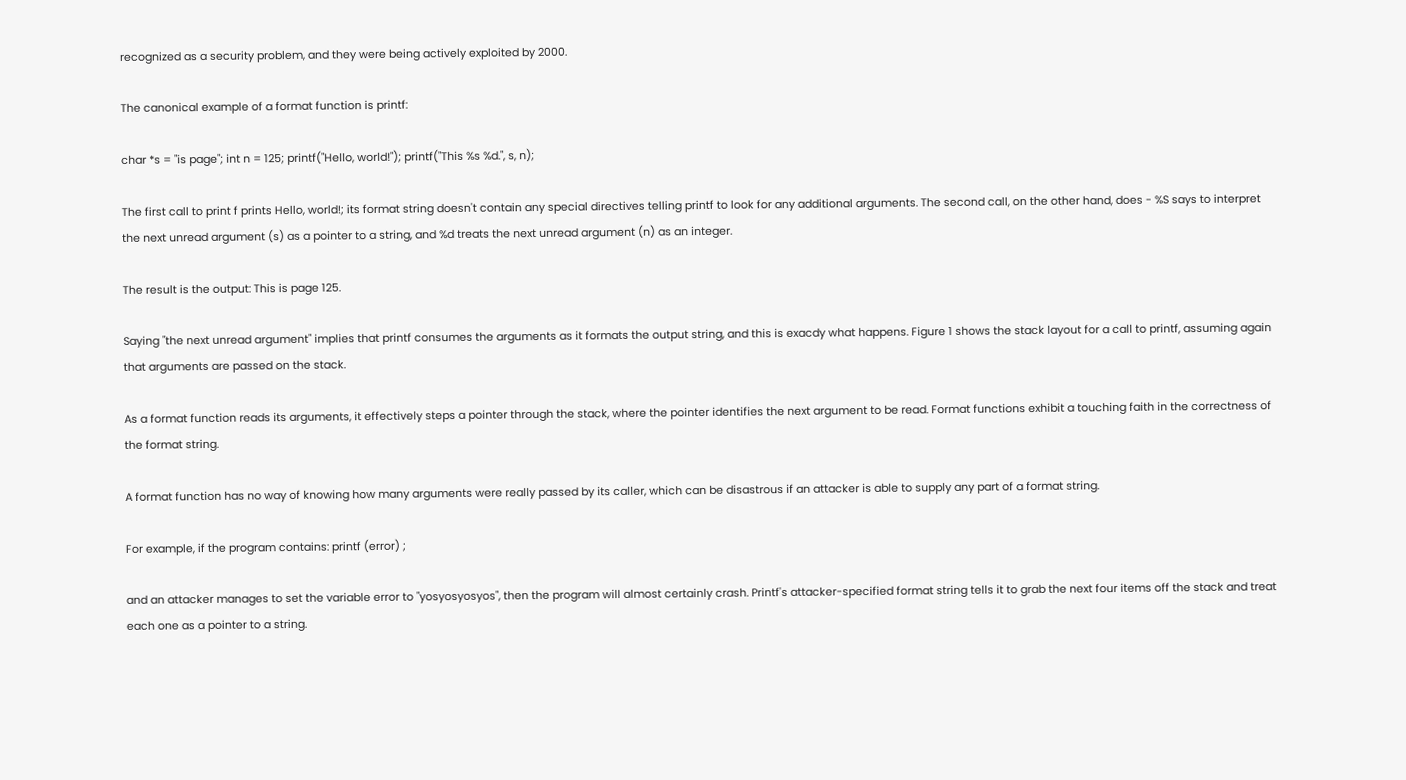recognized as a security problem, and they were being actively exploited by 2000.

The canonical example of a format function is printf:

char *s = "is page"; int n = 125; printf("Hello, world!"); printf("This %s %d.", s, n);

The first call to print f prints Hello, world!; its format string doesn't contain any special directives telling printf to look for any additional arguments. The second call, on the other hand, does - %S says to interpret the next unread argument (s) as a pointer to a string, and %d treats the next unread argument (n) as an integer.

The result is the output: This is page 125.

Saying "the next unread argument" implies that printf consumes the arguments as it formats the output string, and this is exacdy what happens. Figure 1 shows the stack layout for a call to printf, assuming again that arguments are passed on the stack.

As a format function reads its arguments, it effectively steps a pointer through the stack, where the pointer identifies the next argument to be read. Format functions exhibit a touching faith in the correctness of the format string.

A format function has no way of knowing how many arguments were really passed by its caller, which can be disastrous if an attacker is able to supply any part of a format string.

For example, if the program contains: printf (error) ;

and an attacker manages to set the variable error to "yosyosyosyos", then the program will almost certainly crash. Printf's attacker-specified format string tells it to grab the next four items off the stack and treat each one as a pointer to a string.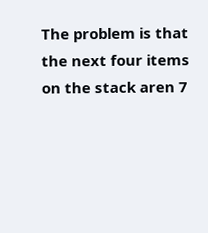The problem is that the next four items on the stack aren 7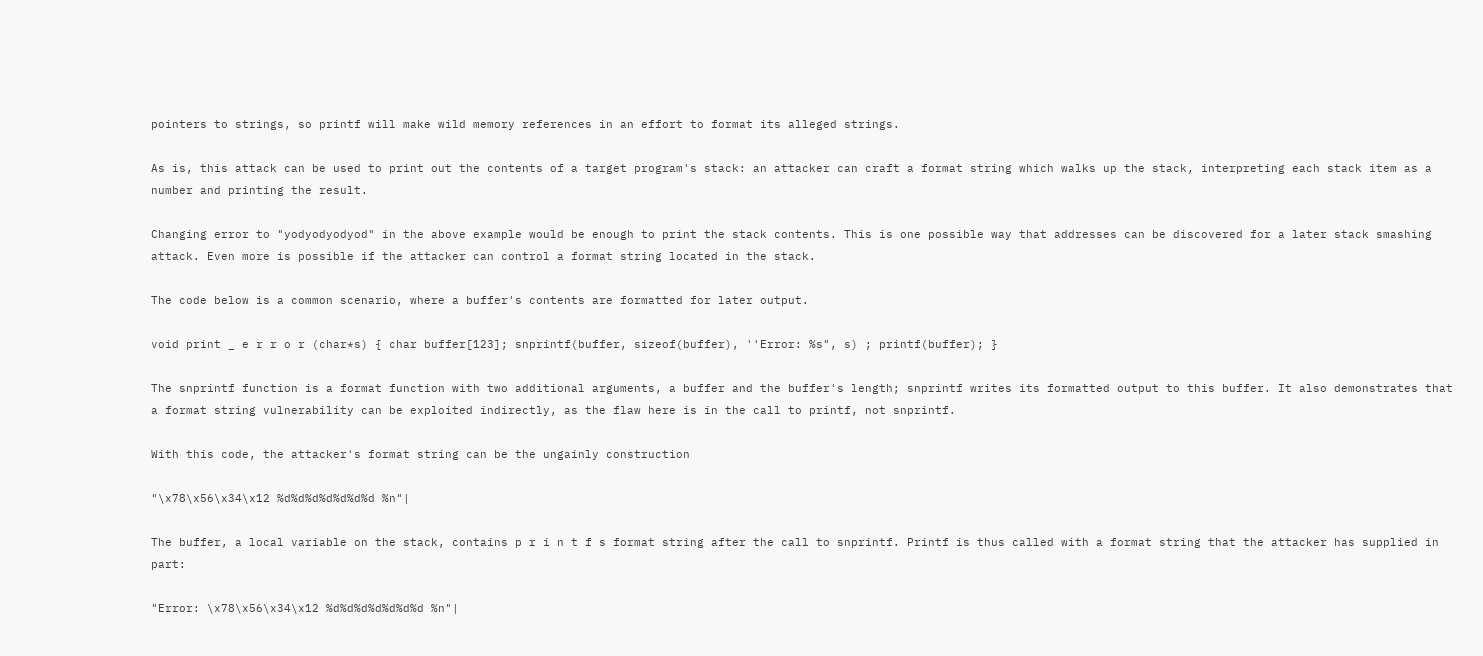pointers to strings, so printf will make wild memory references in an effort to format its alleged strings.

As is, this attack can be used to print out the contents of a target program's stack: an attacker can craft a format string which walks up the stack, interpreting each stack item as a number and printing the result.

Changing error to "yodyodyodyod" in the above example would be enough to print the stack contents. This is one possible way that addresses can be discovered for a later stack smashing attack. Even more is possible if the attacker can control a format string located in the stack.

The code below is a common scenario, where a buffer's contents are formatted for later output.

void print _ e r r o r (char*s) { char buffer[123]; snprintf(buffer, sizeof(buffer), ''Error: %s", s) ; printf(buffer); }

The snprintf function is a format function with two additional arguments, a buffer and the buffer's length; snprintf writes its formatted output to this buffer. It also demonstrates that a format string vulnerability can be exploited indirectly, as the flaw here is in the call to printf, not snprintf.

With this code, the attacker's format string can be the ungainly construction

"\x78\x56\x34\x12 %d%d%d%d%d%d%d %n"|

The buffer, a local variable on the stack, contains p r i n t f s format string after the call to snprintf. Printf is thus called with a format string that the attacker has supplied in part:

"Error: \x78\x56\x34\x12 %d%d%d%d%d%d%d %n"|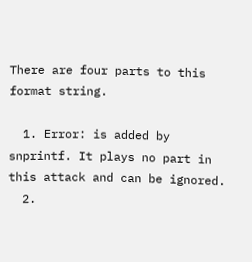There are four parts to this format string.

  1. Error: is added by snprintf. It plays no part in this attack and can be ignored.
  2.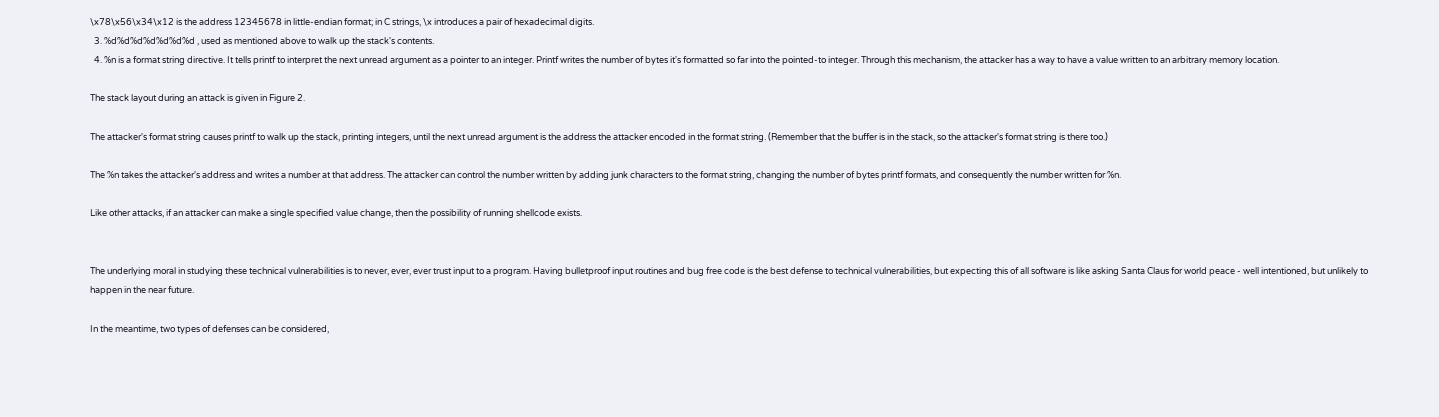\x78\x56\x34\x12 is the address 12345678 in little-endian format; in C strings, \x introduces a pair of hexadecimal digits.
  3. %d%d%d%d%d%d%d , used as mentioned above to walk up the stack's contents.
  4. %n is a format string directive. It tells printf to interpret the next unread argument as a pointer to an integer. Printf writes the number of bytes it's formatted so far into the pointed-to integer. Through this mechanism, the attacker has a way to have a value written to an arbitrary memory location.

The stack layout during an attack is given in Figure 2.

The attacker's format string causes printf to walk up the stack, printing integers, until the next unread argument is the address the attacker encoded in the format string. (Remember that the buffer is in the stack, so the attacker's format string is there too.)

The %n takes the attacker's address and writes a number at that address. The attacker can control the number written by adding junk characters to the format string, changing the number of bytes printf formats, and consequently the number written for %n.

Like other attacks, if an attacker can make a single specified value change, then the possibility of running shellcode exists.


The underlying moral in studying these technical vulnerabilities is to never, ever, ever trust input to a program. Having bulletproof input routines and bug free code is the best defense to technical vulnerabilities, but expecting this of all software is like asking Santa Claus for world peace - well intentioned, but unlikely to happen in the near future.

In the meantime, two types of defenses can be considered,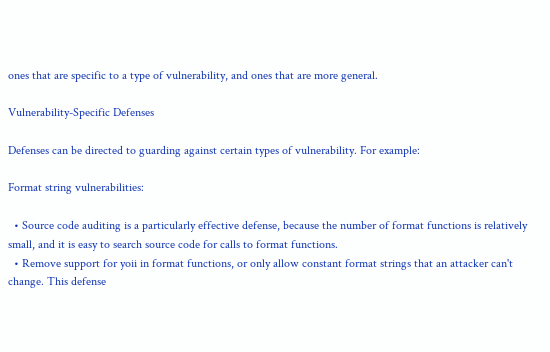ones that are specific to a type of vulnerability, and ones that are more general.

Vulnerability-Specific Defenses

Defenses can be directed to guarding against certain types of vulnerability. For example:

Format string vulnerabilities:

  • Source code auditing is a particularly effective defense, because the number of format functions is relatively small, and it is easy to search source code for calls to format functions.
  • Remove support for yoii in format functions, or only allow constant format strings that an attacker can't change. This defense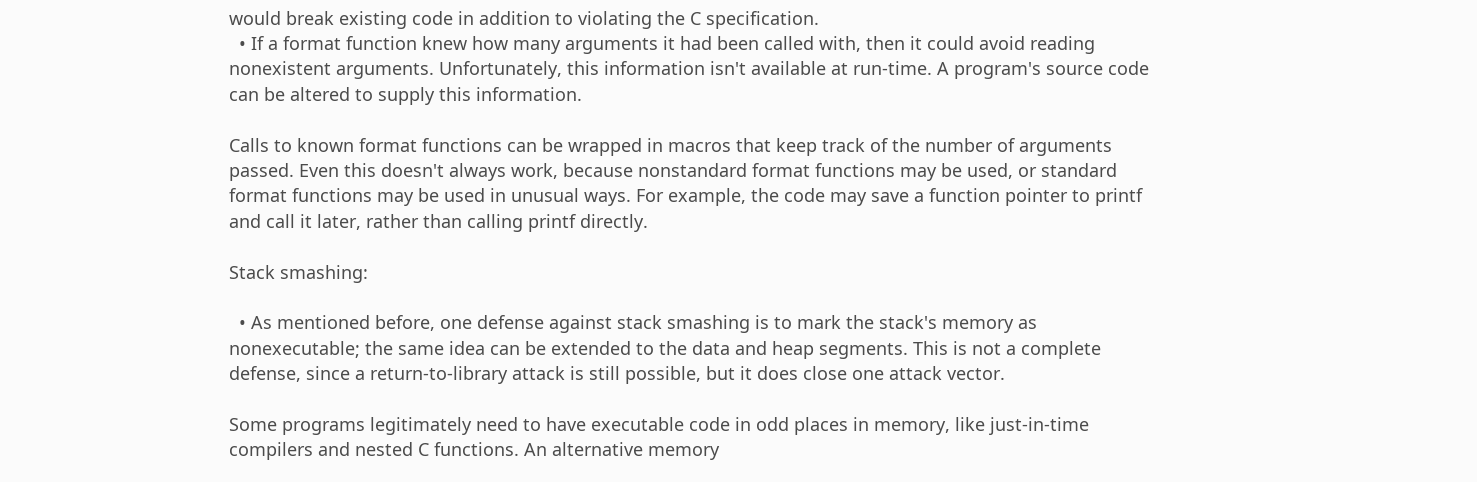would break existing code in addition to violating the C specification.
  • If a format function knew how many arguments it had been called with, then it could avoid reading nonexistent arguments. Unfortunately, this information isn't available at run-time. A program's source code can be altered to supply this information.

Calls to known format functions can be wrapped in macros that keep track of the number of arguments passed. Even this doesn't always work, because nonstandard format functions may be used, or standard format functions may be used in unusual ways. For example, the code may save a function pointer to printf and call it later, rather than calling printf directly.

Stack smashing:

  • As mentioned before, one defense against stack smashing is to mark the stack's memory as nonexecutable; the same idea can be extended to the data and heap segments. This is not a complete defense, since a return-to-library attack is still possible, but it does close one attack vector.

Some programs legitimately need to have executable code in odd places in memory, like just-in-time compilers and nested C functions. An alternative memory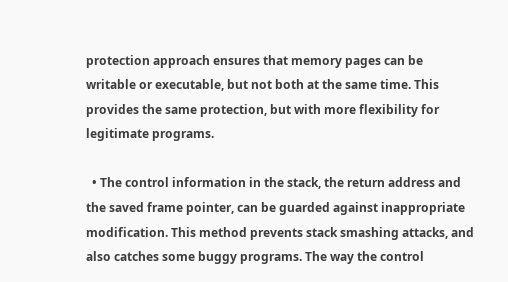protection approach ensures that memory pages can be writable or executable, but not both at the same time. This provides the same protection, but with more flexibility for legitimate programs.

  • The control information in the stack, the return address and the saved frame pointer, can be guarded against inappropriate modification. This method prevents stack smashing attacks, and also catches some buggy programs. The way the control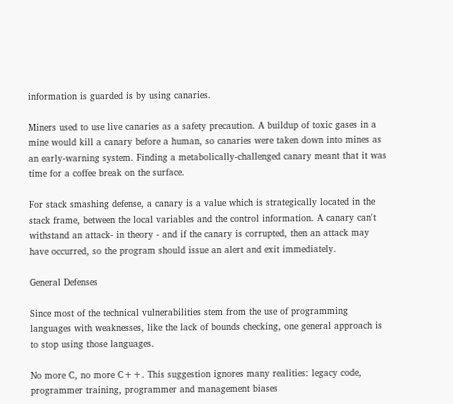information is guarded is by using canaries.

Miners used to use live canaries as a safety precaution. A buildup of toxic gases in a mine would kill a canary before a human, so canaries were taken down into mines as an early-warning system. Finding a metabolically-challenged canary meant that it was time for a coffee break on the surface.

For stack smashing defense, a canary is a value which is strategically located in the stack frame, between the local variables and the control information. A canary can't withstand an attack- in theory - and if the canary is corrupted, then an attack may have occurred, so the program should issue an alert and exit immediately.

General Defenses

Since most of the technical vulnerabilities stem from the use of programming languages with weaknesses, like the lack of bounds checking, one general approach is to stop using those languages.

No more C, no more C++. This suggestion ignores many realities: legacy code, programmer training, programmer and management biases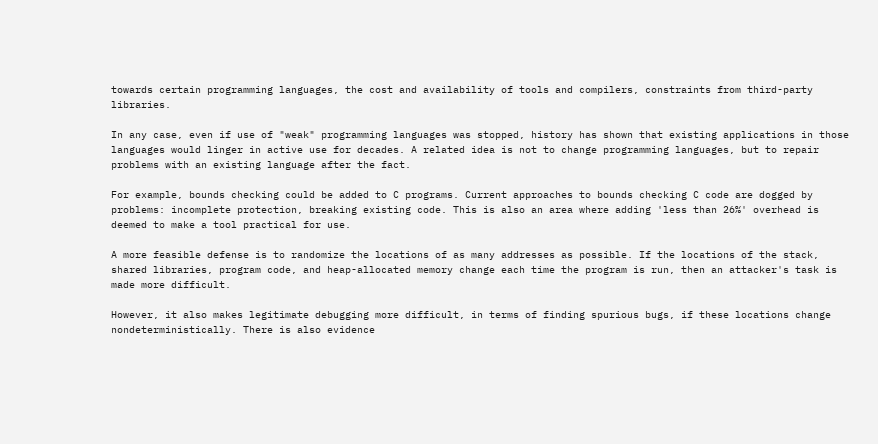towards certain programming languages, the cost and availability of tools and compilers, constraints from third-party libraries.

In any case, even if use of "weak" programming languages was stopped, history has shown that existing applications in those languages would linger in active use for decades. A related idea is not to change programming languages, but to repair problems with an existing language after the fact.

For example, bounds checking could be added to C programs. Current approaches to bounds checking C code are dogged by problems: incomplete protection, breaking existing code. This is also an area where adding 'less than 26%' overhead is deemed to make a tool practical for use.

A more feasible defense is to randomize the locations of as many addresses as possible. If the locations of the stack, shared libraries, program code, and heap-allocated memory change each time the program is run, then an attacker's task is made more difficult.

However, it also makes legitimate debugging more difficult, in terms of finding spurious bugs, if these locations change nondeterministically. There is also evidence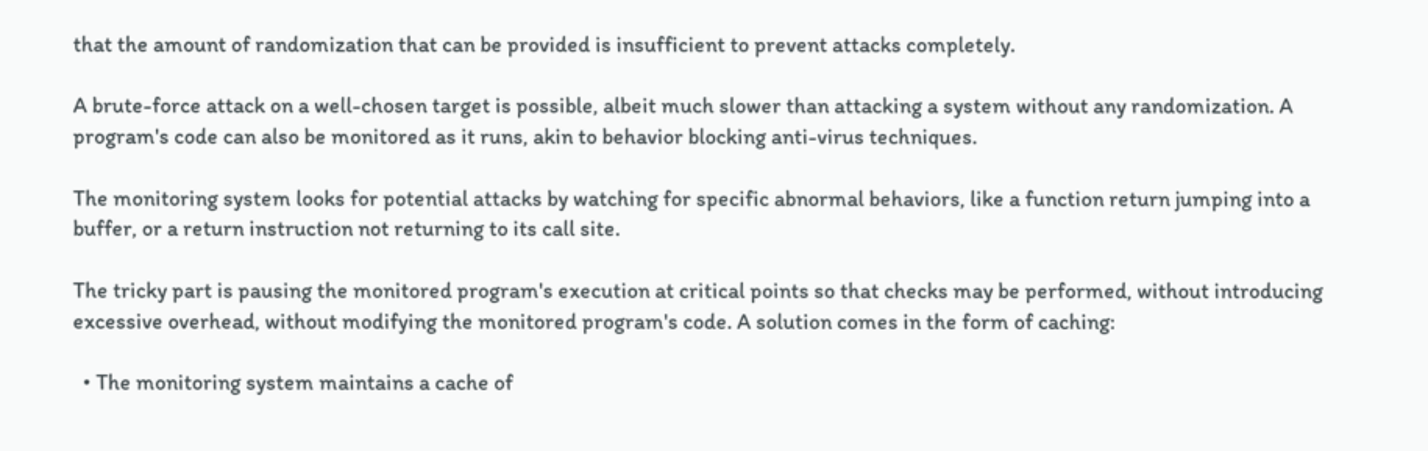that the amount of randomization that can be provided is insufficient to prevent attacks completely.

A brute-force attack on a well-chosen target is possible, albeit much slower than attacking a system without any randomization. A program's code can also be monitored as it runs, akin to behavior blocking anti-virus techniques.

The monitoring system looks for potential attacks by watching for specific abnormal behaviors, like a function return jumping into a buffer, or a return instruction not returning to its call site.

The tricky part is pausing the monitored program's execution at critical points so that checks may be performed, without introducing excessive overhead, without modifying the monitored program's code. A solution comes in the form of caching:

  • The monitoring system maintains a cache of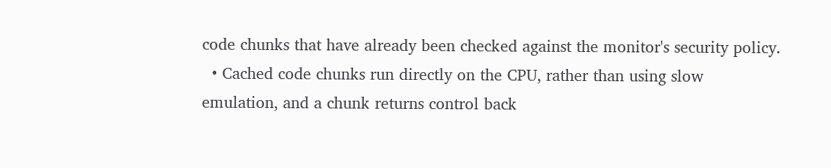code chunks that have already been checked against the monitor's security policy.
  • Cached code chunks run directly on the CPU, rather than using slow emulation, and a chunk returns control back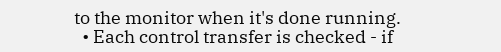to the monitor when it's done running.
  • Each control transfer is checked - if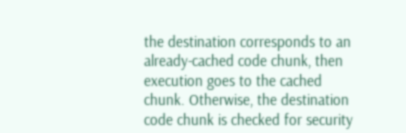the destination corresponds to an already-cached code chunk, then execution goes to the cached chunk. Otherwise, the destination code chunk is checked for security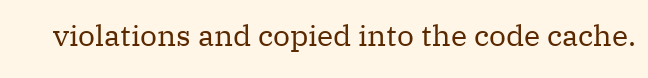violations and copied into the code cache.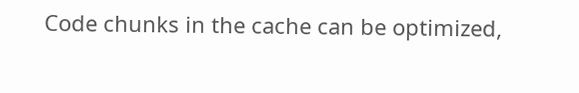Code chunks in the cache can be optimized,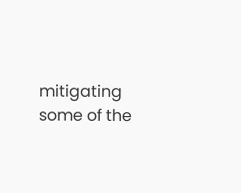mitigating some of the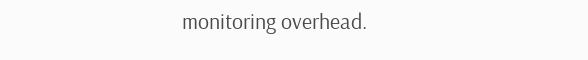monitoring overhead.